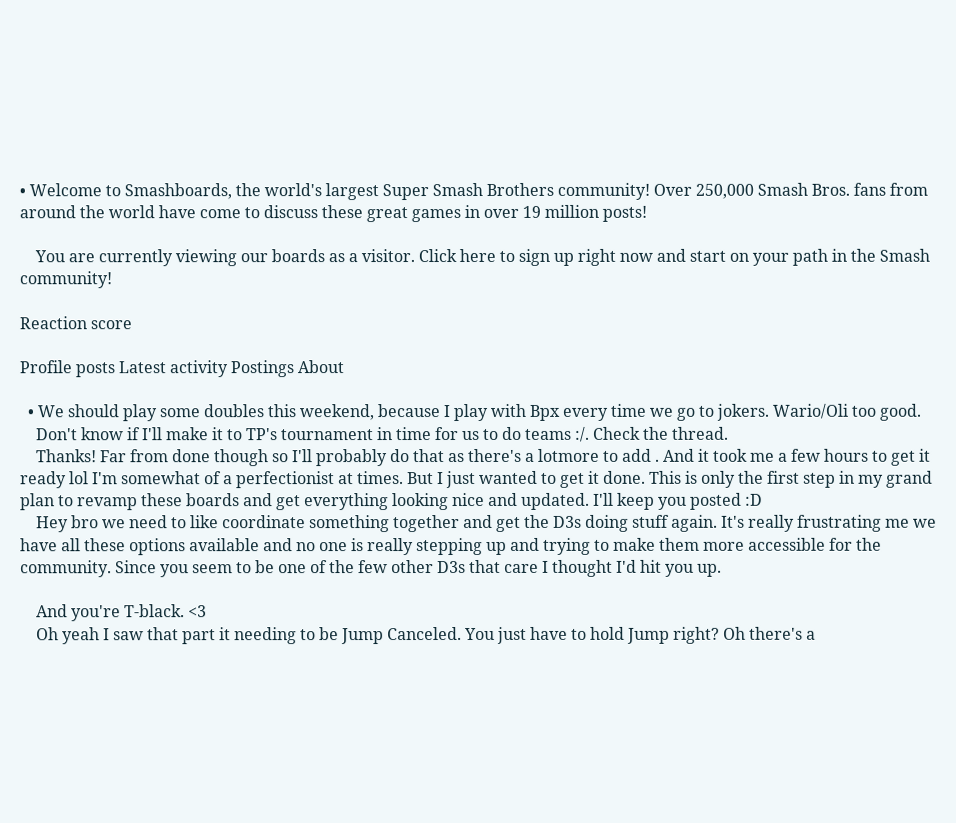• Welcome to Smashboards, the world's largest Super Smash Brothers community! Over 250,000 Smash Bros. fans from around the world have come to discuss these great games in over 19 million posts!

    You are currently viewing our boards as a visitor. Click here to sign up right now and start on your path in the Smash community!

Reaction score

Profile posts Latest activity Postings About

  • We should play some doubles this weekend, because I play with Bpx every time we go to jokers. Wario/Oli too good.
    Don't know if I'll make it to TP's tournament in time for us to do teams :/. Check the thread.
    Thanks! Far from done though so I'll probably do that as there's a lotmore to add . And it took me a few hours to get it ready lol I'm somewhat of a perfectionist at times. But I just wanted to get it done. This is only the first step in my grand plan to revamp these boards and get everything looking nice and updated. I'll keep you posted :D
    Hey bro we need to like coordinate something together and get the D3s doing stuff again. It's really frustrating me we have all these options available and no one is really stepping up and trying to make them more accessible for the community. Since you seem to be one of the few other D3s that care I thought I'd hit you up.

    And you're T-black. <3
    Oh yeah I saw that part it needing to be Jump Canceled. You just have to hold Jump right? Oh there's a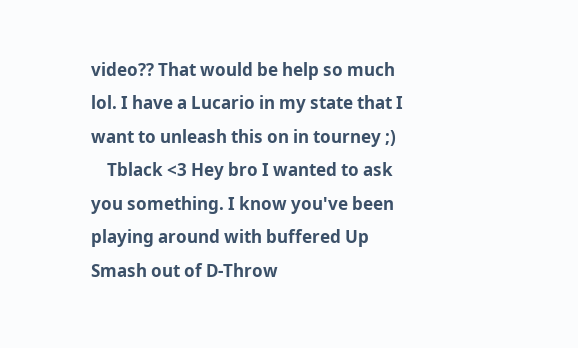video?? That would be help so much lol. I have a Lucario in my state that I want to unleash this on in tourney ;)
    Tblack <3 Hey bro I wanted to ask you something. I know you've been playing around with buffered Up Smash out of D-Throw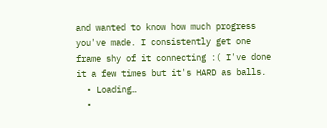and wanted to know how much progress you've made. I consistently get one frame shy of it connecting :( I've done it a few times but it's HARD as balls.
  • Loading…
  •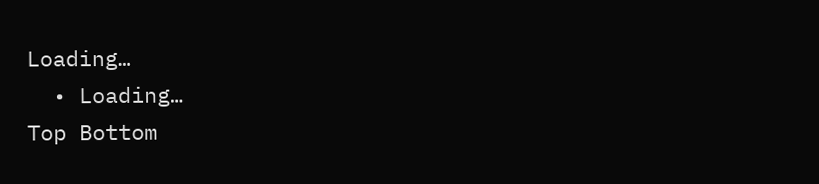Loading…
  • Loading…
Top Bottom